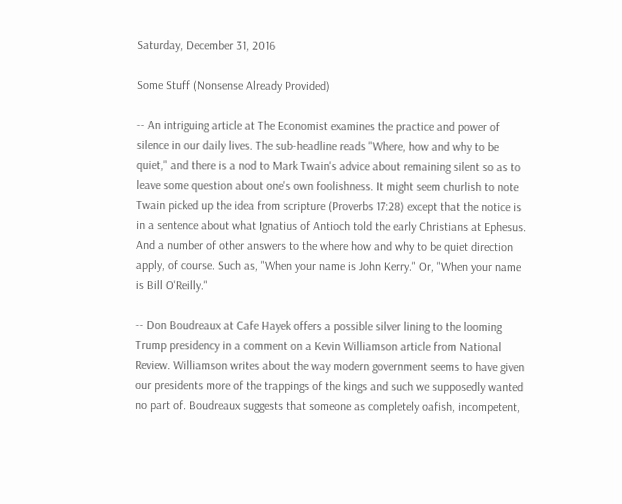Saturday, December 31, 2016

Some Stuff (Nonsense Already Provided)

-- An intriguing article at The Economist examines the practice and power of silence in our daily lives. The sub-headline reads "Where, how and why to be quiet," and there is a nod to Mark Twain's advice about remaining silent so as to leave some question about one's own foolishness. It might seem churlish to note Twain picked up the idea from scripture (Proverbs 17:28) except that the notice is in a sentence about what Ignatius of Antioch told the early Christians at Ephesus. And a number of other answers to the where how and why to be quiet direction apply, of course. Such as, "When your name is John Kerry." Or, "When your name is Bill O'Reilly."

-- Don Boudreaux at Cafe Hayek offers a possible silver lining to the looming Trump presidency in a comment on a Kevin Williamson article from National Review. Williamson writes about the way modern government seems to have given our presidents more of the trappings of the kings and such we supposedly wanted no part of. Boudreaux suggests that someone as completely oafish, incompetent,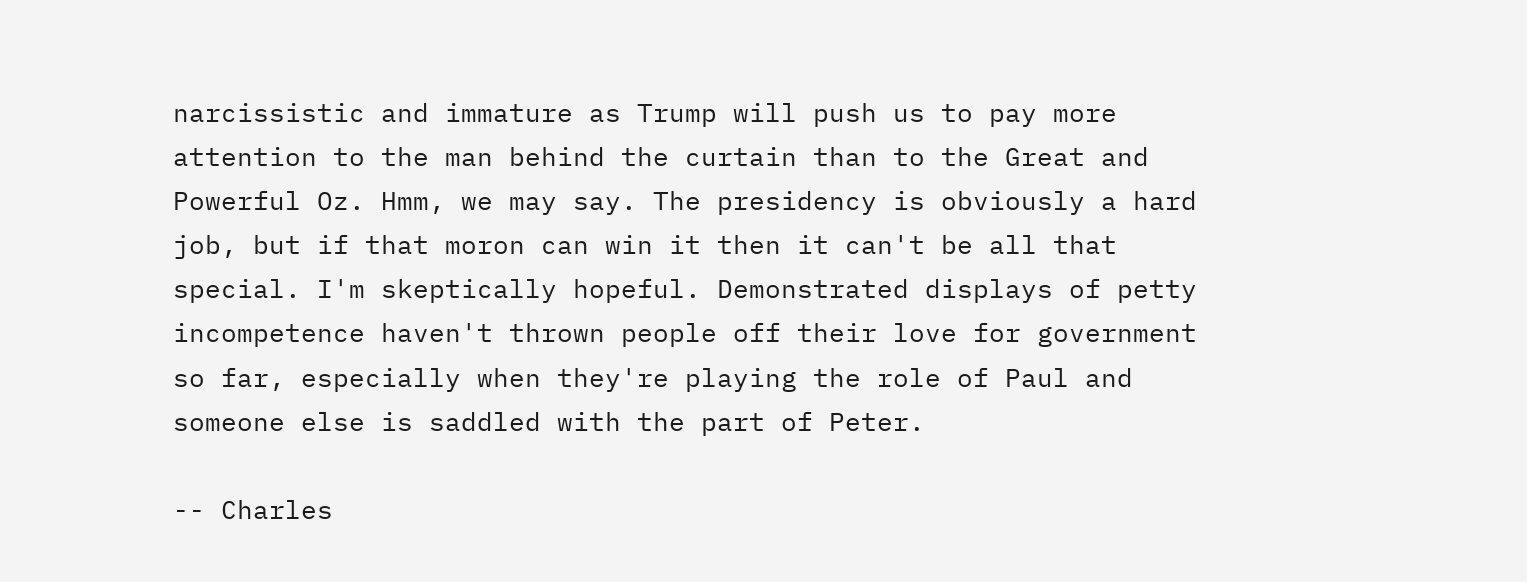narcissistic and immature as Trump will push us to pay more attention to the man behind the curtain than to the Great and Powerful Oz. Hmm, we may say. The presidency is obviously a hard job, but if that moron can win it then it can't be all that special. I'm skeptically hopeful. Demonstrated displays of petty incompetence haven't thrown people off their love for government so far, especially when they're playing the role of Paul and someone else is saddled with the part of Peter.

-- Charles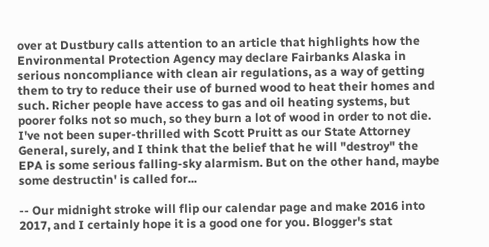over at Dustbury calls attention to an article that highlights how the Environmental Protection Agency may declare Fairbanks Alaska in serious noncompliance with clean air regulations, as a way of getting them to try to reduce their use of burned wood to heat their homes and such. Richer people have access to gas and oil heating systems, but poorer folks not so much, so they burn a lot of wood in order to not die. I've not been super-thrilled with Scott Pruitt as our State Attorney General, surely, and I think that the belief that he will "destroy" the EPA is some serious falling-sky alarmism. But on the other hand, maybe some destructin' is called for...

-- Our midnight stroke will flip our calendar page and make 2016 into 2017, and I certainly hope it is a good one for you. Blogger's stat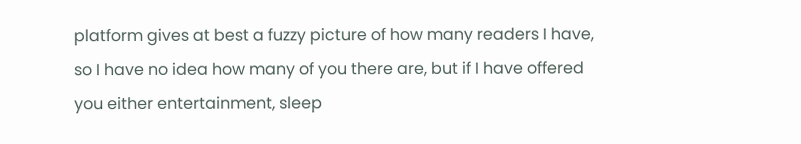platform gives at best a fuzzy picture of how many readers I have, so I have no idea how many of you there are, but if I have offered you either entertainment, sleep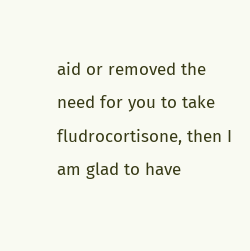aid or removed the need for you to take fludrocortisone, then I am glad to have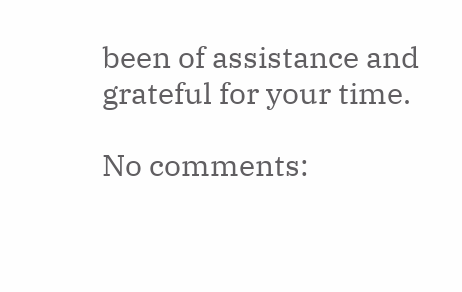been of assistance and grateful for your time.

No comments: